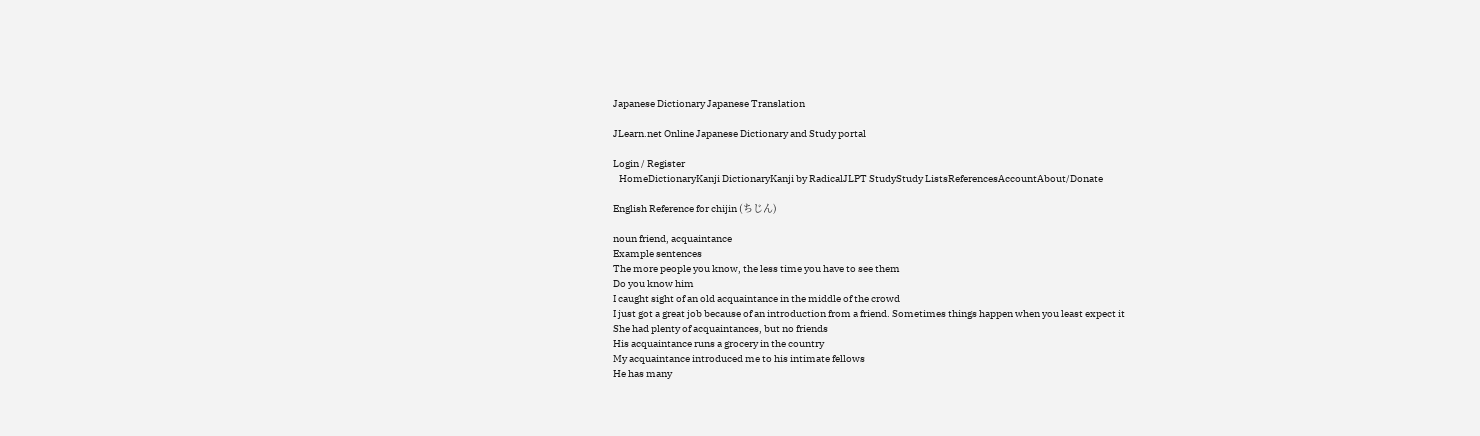Japanese Dictionary Japanese Translation

JLearn.net Online Japanese Dictionary and Study portal

Login / Register
   HomeDictionaryKanji DictionaryKanji by RadicalJLPT StudyStudy ListsReferencesAccountAbout/Donate

English Reference for chijin (ちじん)

noun friend, acquaintance
Example sentences
The more people you know, the less time you have to see them
Do you know him
I caught sight of an old acquaintance in the middle of the crowd
I just got a great job because of an introduction from a friend. Sometimes things happen when you least expect it
She had plenty of acquaintances, but no friends
His acquaintance runs a grocery in the country
My acquaintance introduced me to his intimate fellows
He has many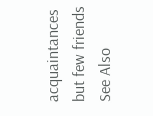acquaintances but few friends
See Also